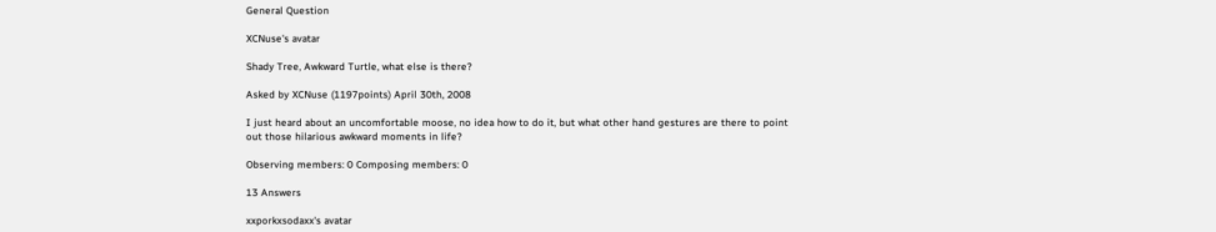General Question

XCNuse's avatar

Shady Tree, Awkward Turtle, what else is there?

Asked by XCNuse (1197points) April 30th, 2008

I just heard about an uncomfortable moose, no idea how to do it, but what other hand gestures are there to point out those hilarious awkward moments in life?

Observing members: 0 Composing members: 0

13 Answers

xxporkxsodaxx's avatar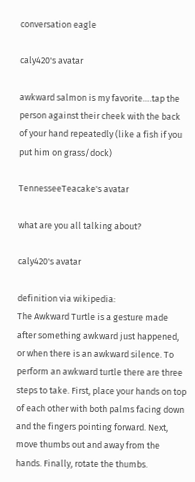conversation eagle

caly420's avatar

awkward salmon is my favorite….tap the person against their cheek with the back of your hand repeatedly (like a fish if you put him on grass/dock)

TennesseeTeacake's avatar

what are you all talking about?

caly420's avatar

definition via wikipedia:
The Awkward Turtle is a gesture made after something awkward just happened, or when there is an awkward silence. To perform an awkward turtle there are three steps to take. First, place your hands on top of each other with both palms facing down and the fingers pointing forward. Next, move thumbs out and away from the hands. Finally, rotate the thumbs.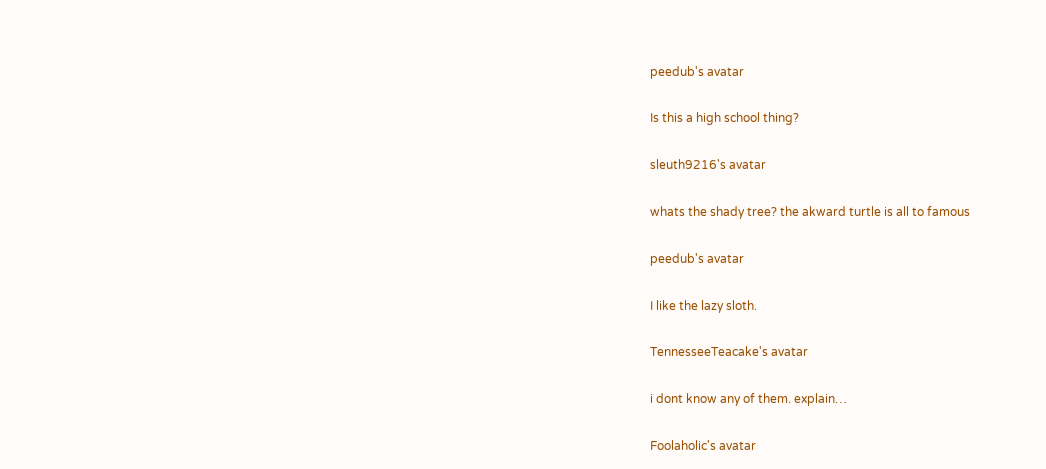peedub's avatar

Is this a high school thing?

sleuth9216's avatar

whats the shady tree? the akward turtle is all to famous

peedub's avatar

I like the lazy sloth.

TennesseeTeacake's avatar

i dont know any of them. explain…

Foolaholic's avatar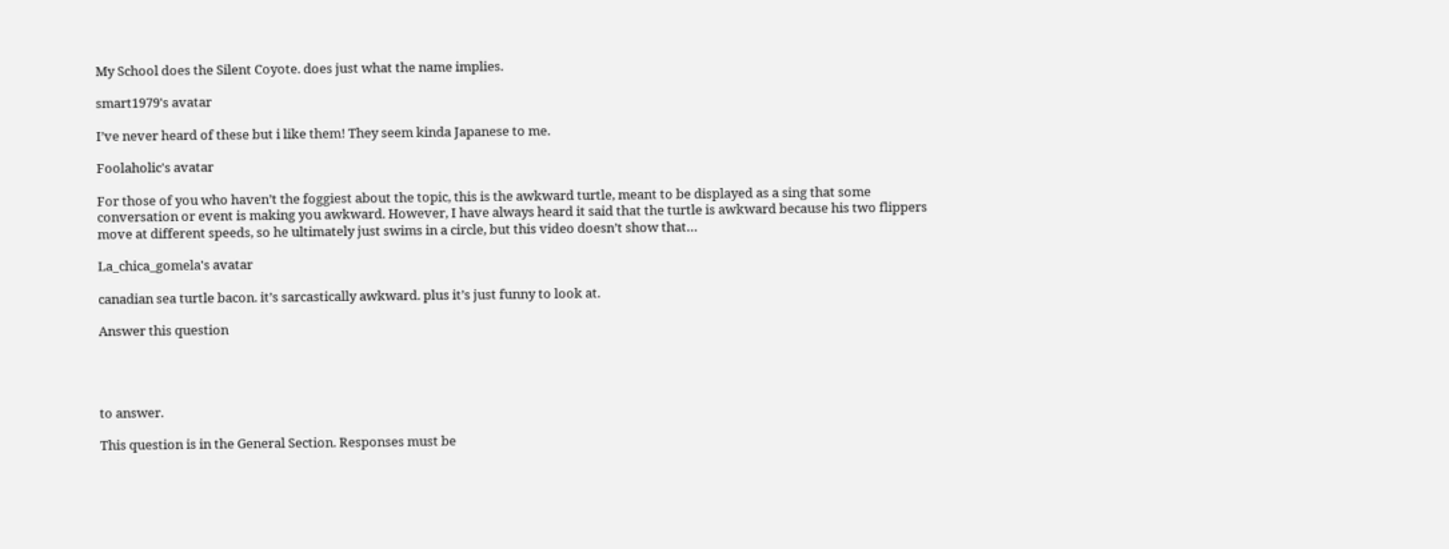My School does the Silent Coyote. does just what the name implies.

smart1979's avatar

I’ve never heard of these but i like them! They seem kinda Japanese to me.

Foolaholic's avatar

For those of you who haven’t the foggiest about the topic, this is the awkward turtle, meant to be displayed as a sing that some conversation or event is making you awkward. However, I have always heard it said that the turtle is awkward because his two flippers move at different speeds, so he ultimately just swims in a circle, but this video doesn’t show that…

La_chica_gomela's avatar

canadian sea turtle bacon. it’s sarcastically awkward. plus it’s just funny to look at.

Answer this question




to answer.

This question is in the General Section. Responses must be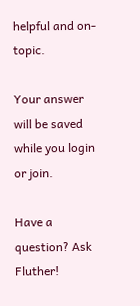helpful and on-topic.

Your answer will be saved while you login or join.

Have a question? Ask Fluther!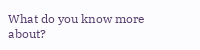What do you know more about?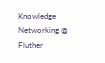Knowledge Networking @ Fluther